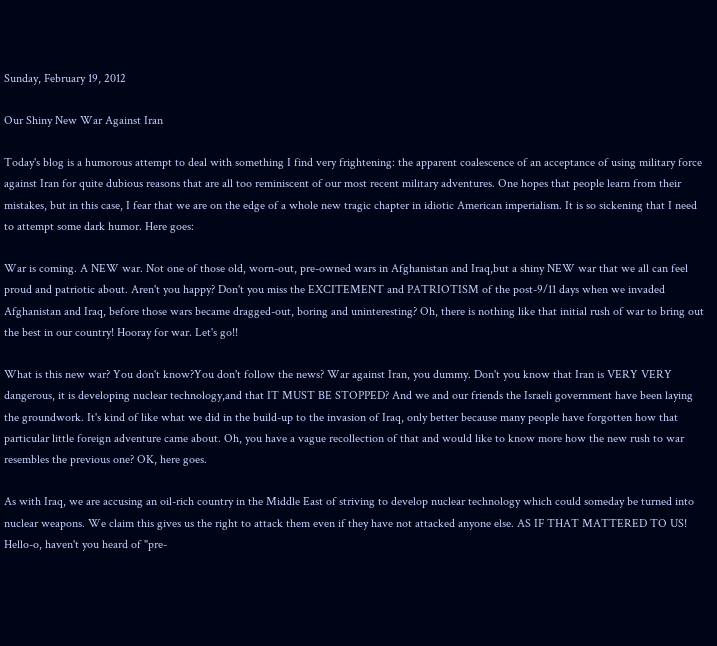Sunday, February 19, 2012

Our Shiny New War Against Iran

Today's blog is a humorous attempt to deal with something I find very frightening: the apparent coalescence of an acceptance of using military force against Iran for quite dubious reasons that are all too reminiscent of our most recent military adventures. One hopes that people learn from their mistakes, but in this case, I fear that we are on the edge of a whole new tragic chapter in idiotic American imperialism. It is so sickening that I need to attempt some dark humor. Here goes:

War is coming. A NEW war. Not one of those old, worn-out, pre-owned wars in Afghanistan and Iraq,but a shiny NEW war that we all can feel proud and patriotic about. Aren't you happy? Don't you miss the EXCITEMENT and PATRIOTISM of the post-9/11 days when we invaded Afghanistan and Iraq, before those wars became dragged-out, boring and uninteresting? Oh, there is nothing like that initial rush of war to bring out the best in our country! Hooray for war. Let's go!!

What is this new war? You don't know?You don't follow the news? War against Iran, you dummy. Don't you know that Iran is VERY VERY dangerous, it is developing nuclear technology,and that IT MUST BE STOPPED? And we and our friends the Israeli government have been laying the groundwork. It's kind of like what we did in the build-up to the invasion of Iraq, only better because many people have forgotten how that particular little foreign adventure came about. Oh, you have a vague recollection of that and would like to know more how the new rush to war resembles the previous one? OK, here goes.

As with Iraq, we are accusing an oil-rich country in the Middle East of striving to develop nuclear technology which could someday be turned into nuclear weapons. We claim this gives us the right to attack them even if they have not attacked anyone else. AS IF THAT MATTERED TO US! Hello-o, haven't you heard of "pre-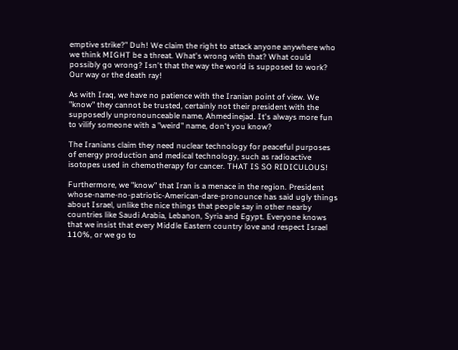emptive strike?" Duh! We claim the right to attack anyone anywhere who we think MIGHT be a threat. What's wrong with that? What could possibly go wrong? Isn't that the way the world is supposed to work? Our way or the death ray!

As with Iraq, we have no patience with the Iranian point of view. We "know" they cannot be trusted, certainly not their president with the supposedly unpronounceable name, Ahmedinejad. It's always more fun to vilify someone with a "weird" name, don't you know?

The Iranians claim they need nuclear technology for peaceful purposes of energy production and medical technology, such as radioactive isotopes used in chemotherapy for cancer. THAT IS SO RIDICULOUS!

Furthermore, we "know" that Iran is a menace in the region. President whose-name-no-patriotic-American-dare-pronounce has said ugly things about Israel, unlike the nice things that people say in other nearby countries like Saudi Arabia, Lebanon, Syria and Egypt. Everyone knows that we insist that every Middle Eastern country love and respect Israel 110%, or we go to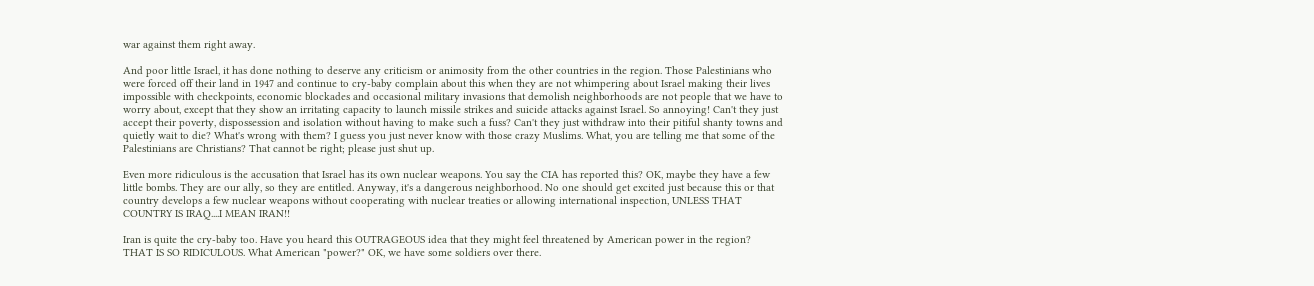war against them right away.

And poor little Israel, it has done nothing to deserve any criticism or animosity from the other countries in the region. Those Palestinians who were forced off their land in 1947 and continue to cry-baby complain about this when they are not whimpering about Israel making their lives impossible with checkpoints, economic blockades and occasional military invasions that demolish neighborhoods are not people that we have to worry about, except that they show an irritating capacity to launch missile strikes and suicide attacks against Israel. So annoying! Can't they just accept their poverty, dispossession and isolation without having to make such a fuss? Can't they just withdraw into their pitiful shanty towns and quietly wait to die? What's wrong with them? I guess you just never know with those crazy Muslims. What, you are telling me that some of the Palestinians are Christians? That cannot be right; please just shut up.

Even more ridiculous is the accusation that Israel has its own nuclear weapons. You say the CIA has reported this? OK, maybe they have a few little bombs. They are our ally, so they are entitled. Anyway, it's a dangerous neighborhood. No one should get excited just because this or that country develops a few nuclear weapons without cooperating with nuclear treaties or allowing international inspection, UNLESS THAT COUNTRY IS IRAQ....I MEAN IRAN!!

Iran is quite the cry-baby too. Have you heard this OUTRAGEOUS idea that they might feel threatened by American power in the region? THAT IS SO RIDICULOUS. What American "power?" OK, we have some soldiers over there.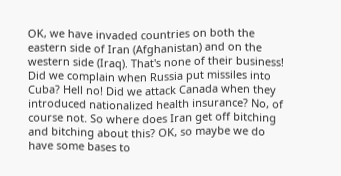OK, we have invaded countries on both the eastern side of Iran (Afghanistan) and on the western side (Iraq). That's none of their business! Did we complain when Russia put missiles into Cuba? Hell no! Did we attack Canada when they introduced nationalized health insurance? No, of course not. So where does Iran get off bitching and bitching about this? OK, so maybe we do have some bases to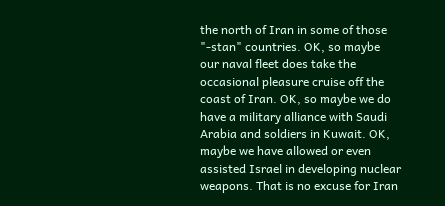the north of Iran in some of those "-stan" countries. OK, so maybe our naval fleet does take the occasional pleasure cruise off the coast of Iran. OK, so maybe we do have a military alliance with Saudi Arabia and soldiers in Kuwait. OK, maybe we have allowed or even assisted Israel in developing nuclear weapons. That is no excuse for Iran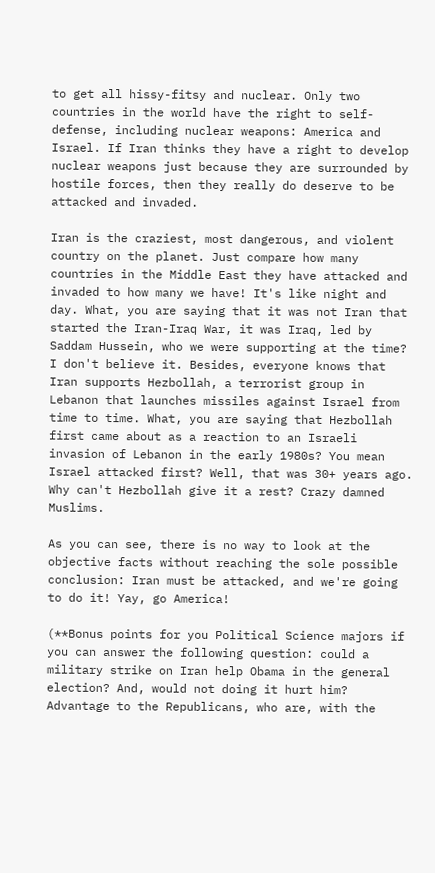to get all hissy-fitsy and nuclear. Only two countries in the world have the right to self-defense, including nuclear weapons: America and Israel. If Iran thinks they have a right to develop nuclear weapons just because they are surrounded by hostile forces, then they really do deserve to be attacked and invaded.

Iran is the craziest, most dangerous, and violent country on the planet. Just compare how many countries in the Middle East they have attacked and invaded to how many we have! It's like night and day. What, you are saying that it was not Iran that started the Iran-Iraq War, it was Iraq, led by Saddam Hussein, who we were supporting at the time? I don't believe it. Besides, everyone knows that Iran supports Hezbollah, a terrorist group in Lebanon that launches missiles against Israel from time to time. What, you are saying that Hezbollah first came about as a reaction to an Israeli invasion of Lebanon in the early 1980s? You mean Israel attacked first? Well, that was 30+ years ago. Why can't Hezbollah give it a rest? Crazy damned Muslims.

As you can see, there is no way to look at the objective facts without reaching the sole possible conclusion: Iran must be attacked, and we're going to do it! Yay, go America!

(**Bonus points for you Political Science majors if you can answer the following question: could a military strike on Iran help Obama in the general election? And, would not doing it hurt him? Advantage to the Republicans, who are, with the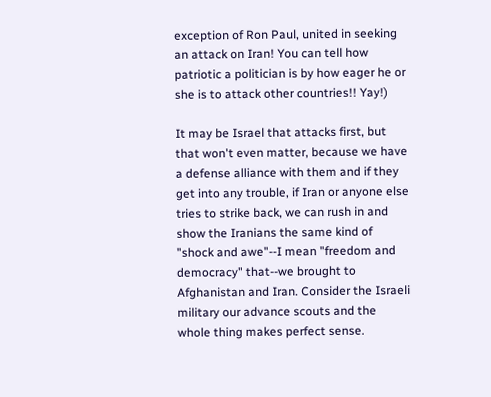exception of Ron Paul, united in seeking an attack on Iran! You can tell how patriotic a politician is by how eager he or she is to attack other countries!! Yay!)

It may be Israel that attacks first, but that won't even matter, because we have a defense alliance with them and if they get into any trouble, if Iran or anyone else tries to strike back, we can rush in and show the Iranians the same kind of "shock and awe"--I mean "freedom and democracy" that--we brought to Afghanistan and Iran. Consider the Israeli military our advance scouts and the whole thing makes perfect sense.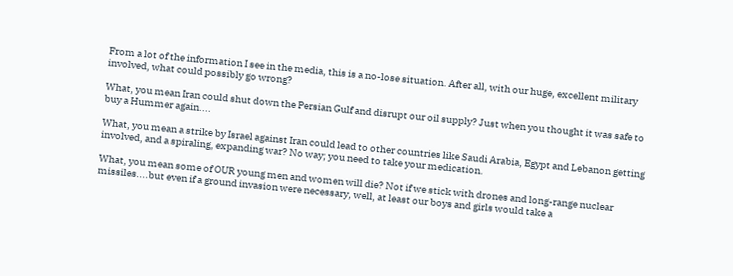From a lot of the information I see in the media, this is a no-lose situation. After all, with our huge, excellent military involved, what could possibly go wrong?

What, you mean Iran could shut down the Persian Gulf and disrupt our oil supply? Just when you thought it was safe to buy a Hummer again....

What, you mean a strike by Israel against Iran could lead to other countries like Saudi Arabia, Egypt and Lebanon getting involved, and a spiraling, expanding war? No way; you need to take your medication.

What, you mean some of OUR young men and women will die? Not if we stick with drones and long-range nuclear missiles....but even if a ground invasion were necessary, well, at least our boys and girls would take a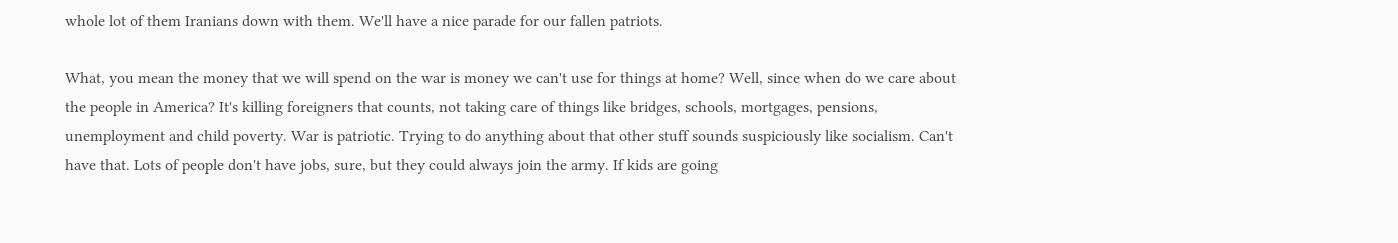whole lot of them Iranians down with them. We'll have a nice parade for our fallen patriots.

What, you mean the money that we will spend on the war is money we can't use for things at home? Well, since when do we care about the people in America? It's killing foreigners that counts, not taking care of things like bridges, schools, mortgages, pensions, unemployment and child poverty. War is patriotic. Trying to do anything about that other stuff sounds suspiciously like socialism. Can't have that. Lots of people don't have jobs, sure, but they could always join the army. If kids are going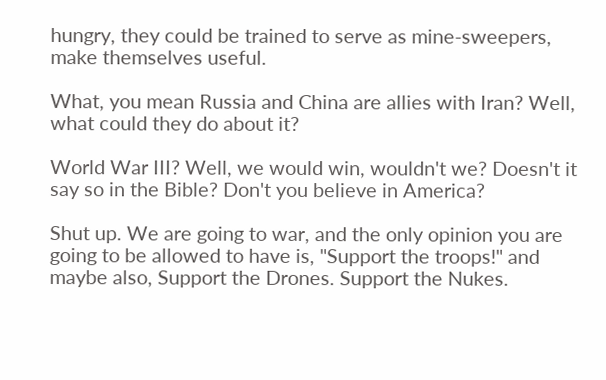hungry, they could be trained to serve as mine-sweepers, make themselves useful.

What, you mean Russia and China are allies with Iran? Well, what could they do about it?

World War III? Well, we would win, wouldn't we? Doesn't it say so in the Bible? Don't you believe in America?

Shut up. We are going to war, and the only opinion you are going to be allowed to have is, "Support the troops!" and maybe also, Support the Drones. Support the Nukes.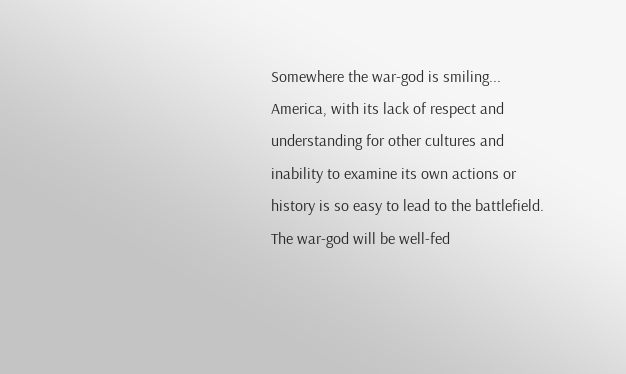Somewhere the war-god is smiling... America, with its lack of respect and understanding for other cultures and inability to examine its own actions or history is so easy to lead to the battlefield. The war-god will be well-fed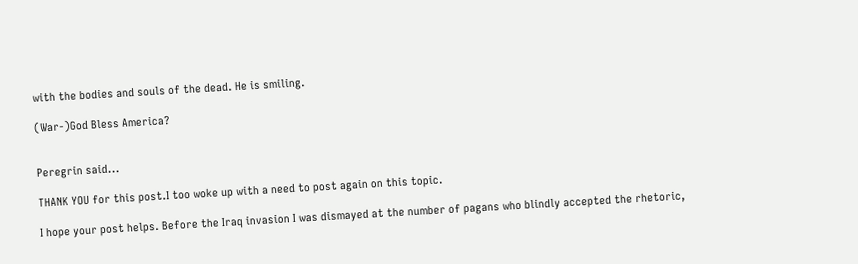with the bodies and souls of the dead. He is smiling.

(War-)God Bless America?


Peregrin said...

THANK YOU for this post.I too woke up with a need to post again on this topic.

I hope your post helps. Before the Iraq invasion I was dismayed at the number of pagans who blindly accepted the rhetoric,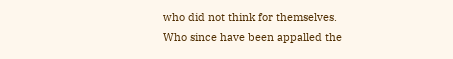who did not think for themselves. Who since have been appalled the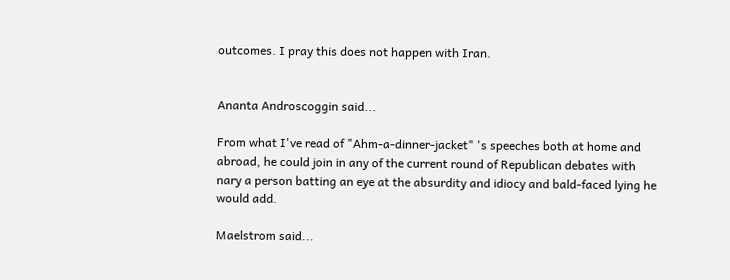outcomes. I pray this does not happen with Iran.


Ananta Androscoggin said...

From what I've read of "Ahm-a-dinner-jacket" 's speeches both at home and abroad, he could join in any of the current round of Republican debates with nary a person batting an eye at the absurdity and idiocy and bald-faced lying he would add.

Maelstrom said...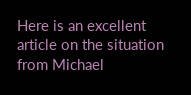Here is an excellent article on the situation from Michael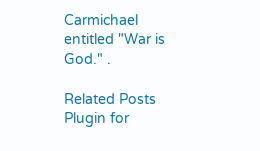Carmichael entitled "War is God." .

Related Posts Plugin for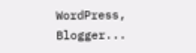WordPress, Blogger...